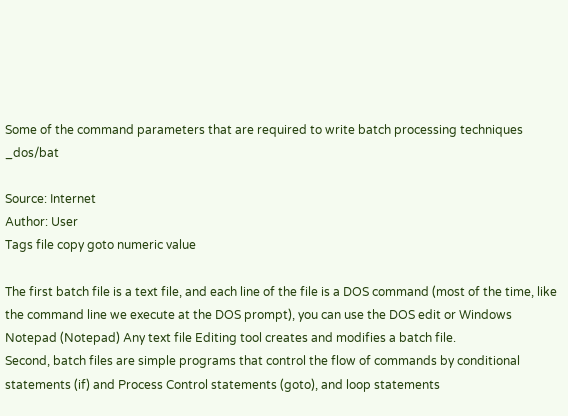Some of the command parameters that are required to write batch processing techniques _dos/bat

Source: Internet
Author: User
Tags file copy goto numeric value

The first batch file is a text file, and each line of the file is a DOS command (most of the time, like the command line we execute at the DOS prompt), you can use the DOS edit or Windows Notepad (Notepad) Any text file Editing tool creates and modifies a batch file.
Second, batch files are simple programs that control the flow of commands by conditional statements (if) and Process Control statements (goto), and loop statements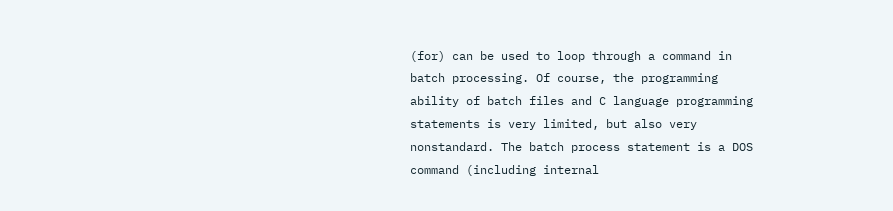(for) can be used to loop through a command in batch processing. Of course, the programming ability of batch files and C language programming statements is very limited, but also very nonstandard. The batch process statement is a DOS command (including internal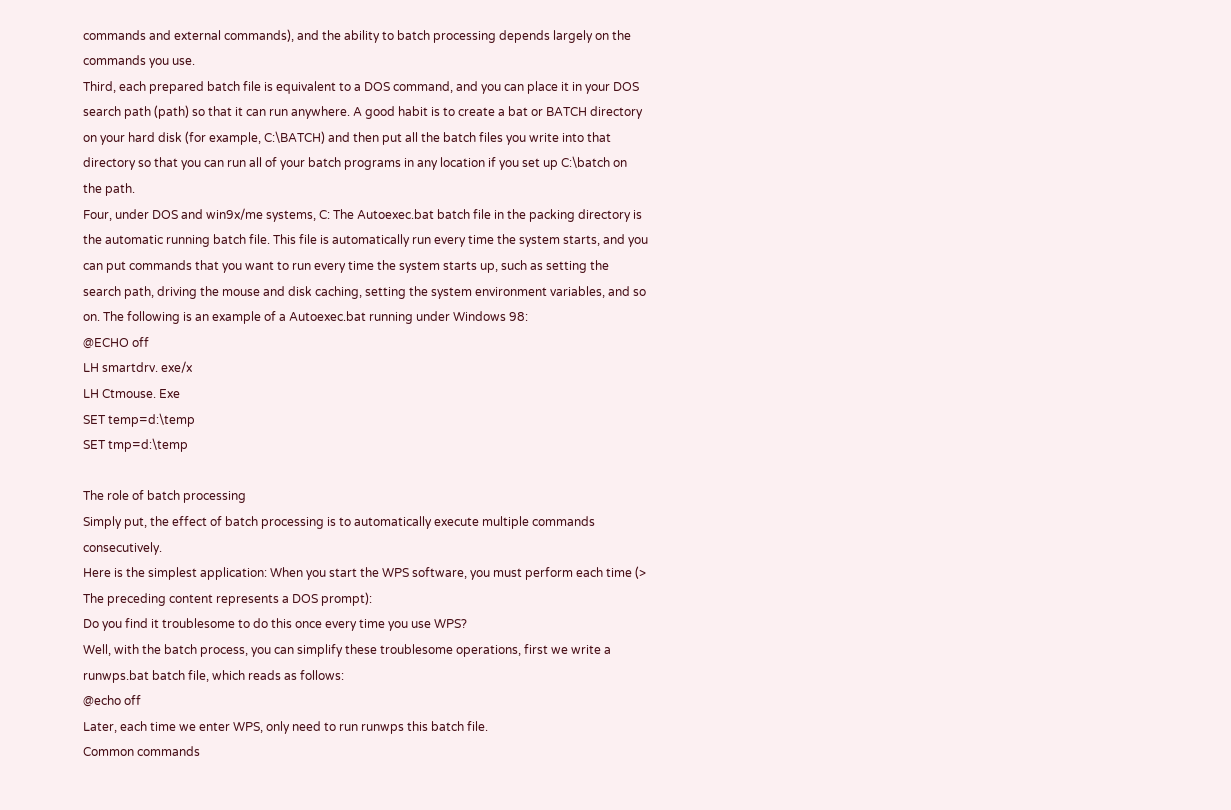commands and external commands), and the ability to batch processing depends largely on the commands you use.
Third, each prepared batch file is equivalent to a DOS command, and you can place it in your DOS search path (path) so that it can run anywhere. A good habit is to create a bat or BATCH directory on your hard disk (for example, C:\BATCH) and then put all the batch files you write into that directory so that you can run all of your batch programs in any location if you set up C:\batch on the path.
Four, under DOS and win9x/me systems, C: The Autoexec.bat batch file in the packing directory is the automatic running batch file. This file is automatically run every time the system starts, and you can put commands that you want to run every time the system starts up, such as setting the search path, driving the mouse and disk caching, setting the system environment variables, and so on. The following is an example of a Autoexec.bat running under Windows 98:
@ECHO off
LH smartdrv. exe/x
LH Ctmouse. Exe
SET temp=d:\temp
SET tmp=d:\temp

The role of batch processing
Simply put, the effect of batch processing is to automatically execute multiple commands consecutively.
Here is the simplest application: When you start the WPS software, you must perform each time (> The preceding content represents a DOS prompt):
Do you find it troublesome to do this once every time you use WPS?
Well, with the batch process, you can simplify these troublesome operations, first we write a runwps.bat batch file, which reads as follows:
@echo off
Later, each time we enter WPS, only need to run runwps this batch file.
Common commands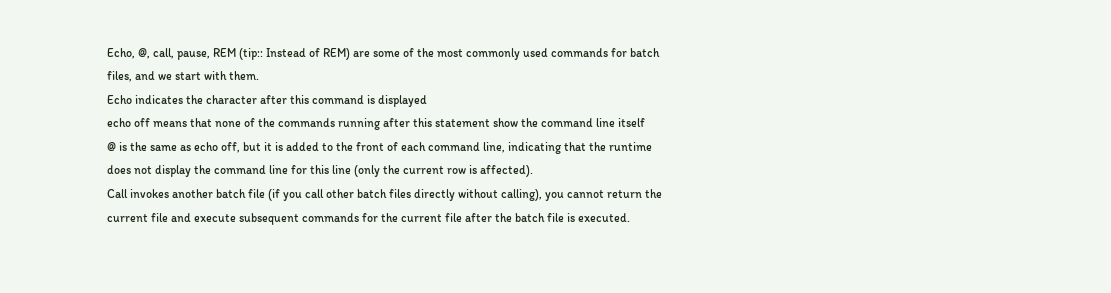Echo, @, call, pause, REM (tip:: Instead of REM) are some of the most commonly used commands for batch files, and we start with them.
Echo indicates the character after this command is displayed
echo off means that none of the commands running after this statement show the command line itself
@ is the same as echo off, but it is added to the front of each command line, indicating that the runtime does not display the command line for this line (only the current row is affected).
Call invokes another batch file (if you call other batch files directly without calling), you cannot return the current file and execute subsequent commands for the current file after the batch file is executed.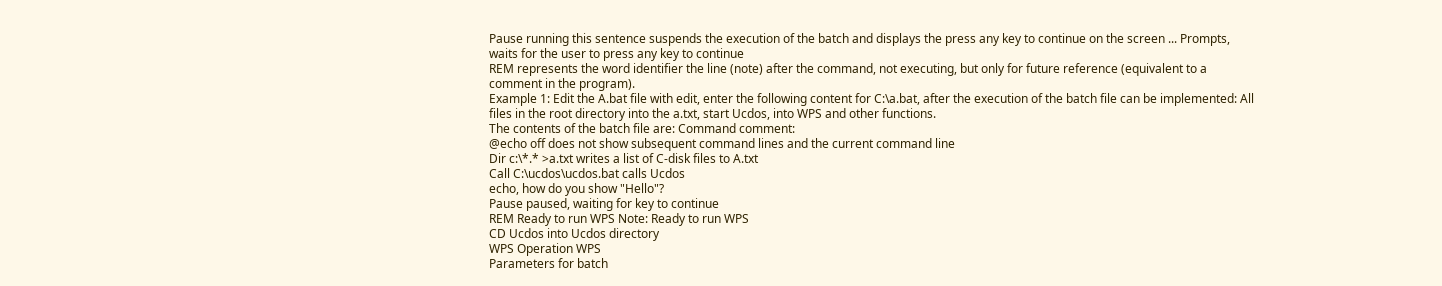Pause running this sentence suspends the execution of the batch and displays the press any key to continue on the screen ... Prompts, waits for the user to press any key to continue
REM represents the word identifier the line (note) after the command, not executing, but only for future reference (equivalent to a comment in the program).
Example 1: Edit the A.bat file with edit, enter the following content for C:\a.bat, after the execution of the batch file can be implemented: All files in the root directory into the a.txt, start Ucdos, into WPS and other functions.
The contents of the batch file are: Command comment:
@echo off does not show subsequent command lines and the current command line
Dir c:\*.* >a.txt writes a list of C-disk files to A.txt
Call C:\ucdos\ucdos.bat calls Ucdos
echo, how do you show "Hello"?
Pause paused, waiting for key to continue
REM Ready to run WPS Note: Ready to run WPS
CD Ucdos into Ucdos directory
WPS Operation WPS
Parameters for batch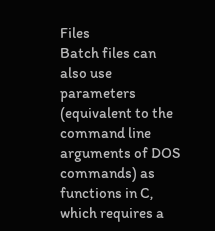Files
Batch files can also use parameters (equivalent to the command line arguments of DOS commands) as functions in C, which requires a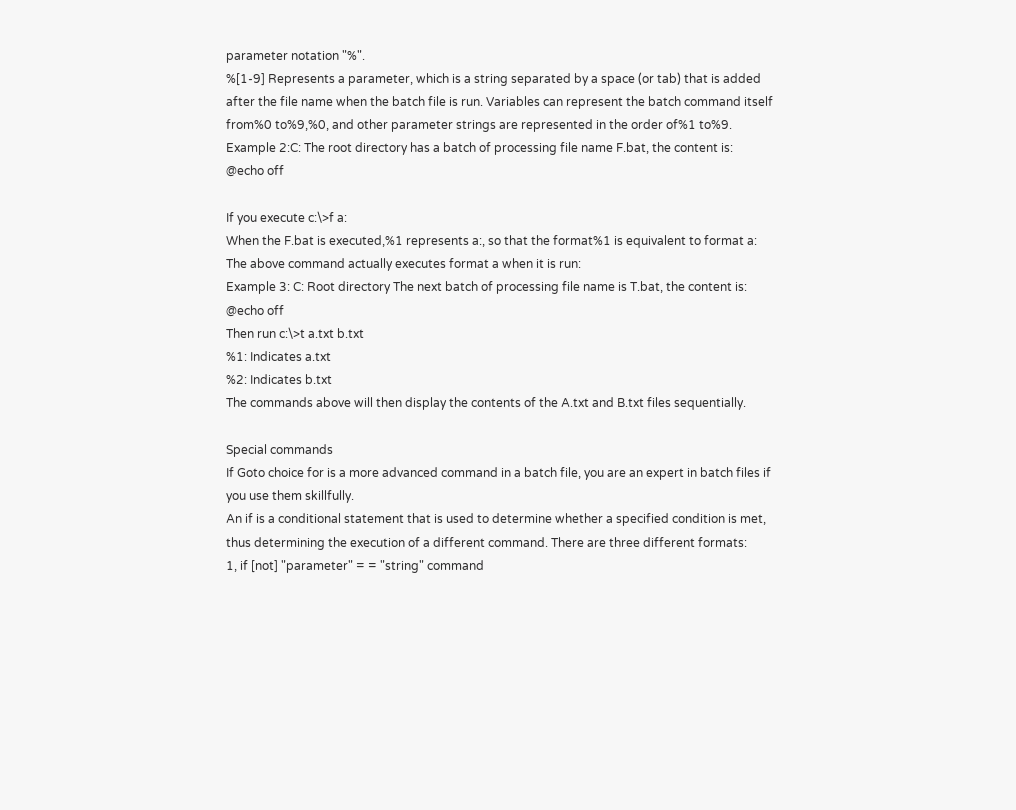parameter notation "%".
%[1-9] Represents a parameter, which is a string separated by a space (or tab) that is added after the file name when the batch file is run. Variables can represent the batch command itself from%0 to%9,%0, and other parameter strings are represented in the order of%1 to%9.
Example 2:C: The root directory has a batch of processing file name F.bat, the content is:
@echo off

If you execute c:\>f a:
When the F.bat is executed,%1 represents a:, so that the format%1 is equivalent to format a: The above command actually executes format a when it is run:
Example 3: C: Root directory The next batch of processing file name is T.bat, the content is:
@echo off
Then run c:\>t a.txt b.txt
%1: Indicates a.txt
%2: Indicates b.txt
The commands above will then display the contents of the A.txt and B.txt files sequentially.

Special commands
If Goto choice for is a more advanced command in a batch file, you are an expert in batch files if you use them skillfully.
An if is a conditional statement that is used to determine whether a specified condition is met, thus determining the execution of a different command. There are three different formats:
1, if [not] "parameter" = = "string" command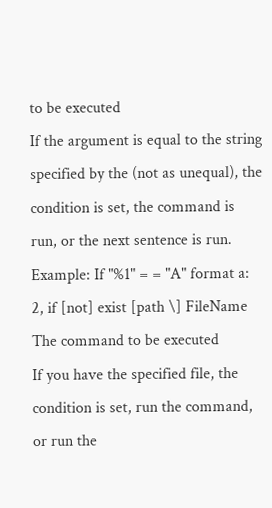to be executed
If the argument is equal to the string specified by the (not as unequal), the condition is set, the command is run, or the next sentence is run.
Example: If "%1" = = "A" format a:
2, if [not] exist [path \] FileName The command to be executed
If you have the specified file, the condition is set, run the command, or run the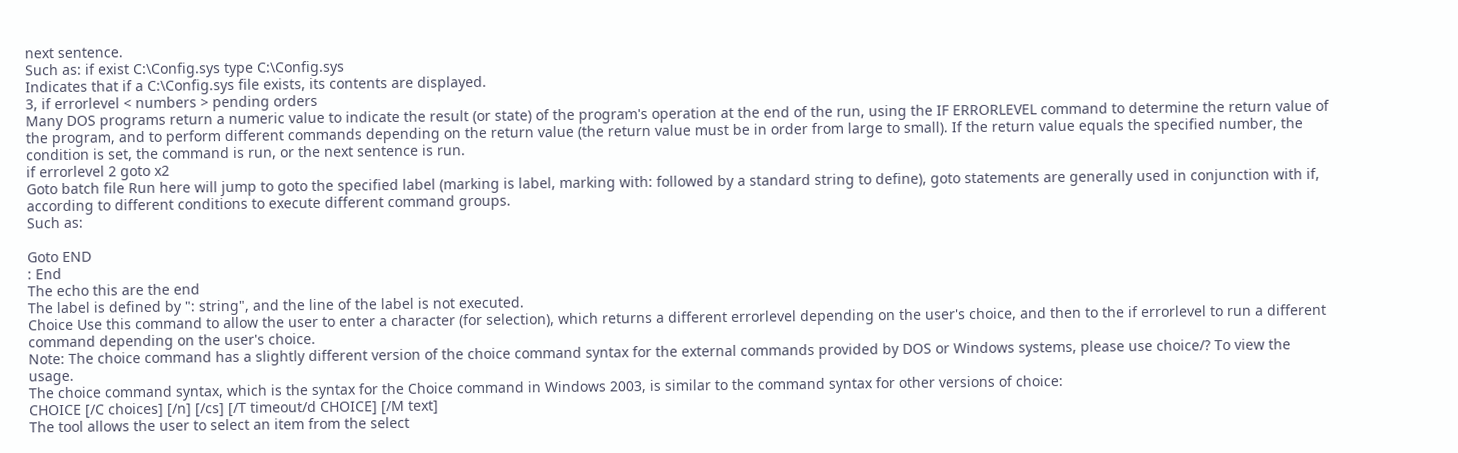next sentence.
Such as: if exist C:\Config.sys type C:\Config.sys
Indicates that if a C:\Config.sys file exists, its contents are displayed.
3, if errorlevel < numbers > pending orders
Many DOS programs return a numeric value to indicate the result (or state) of the program's operation at the end of the run, using the IF ERRORLEVEL command to determine the return value of the program, and to perform different commands depending on the return value (the return value must be in order from large to small). If the return value equals the specified number, the condition is set, the command is run, or the next sentence is run.
if errorlevel 2 goto x2
Goto batch file Run here will jump to goto the specified label (marking is label, marking with: followed by a standard string to define), goto statements are generally used in conjunction with if, according to different conditions to execute different command groups.
Such as:

Goto END
: End
The echo this are the end
The label is defined by ": string", and the line of the label is not executed.
Choice Use this command to allow the user to enter a character (for selection), which returns a different errorlevel depending on the user's choice, and then to the if errorlevel to run a different command depending on the user's choice.
Note: The choice command has a slightly different version of the choice command syntax for the external commands provided by DOS or Windows systems, please use choice/? To view the usage.
The choice command syntax, which is the syntax for the Choice command in Windows 2003, is similar to the command syntax for other versions of choice:
CHOICE [/C choices] [/n] [/cs] [/T timeout/d CHOICE] [/M text]
The tool allows the user to select an item from the select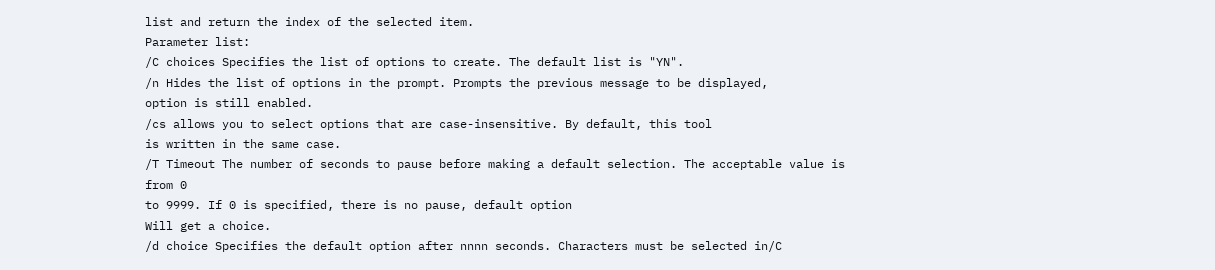list and return the index of the selected item.
Parameter list:
/C choices Specifies the list of options to create. The default list is "YN".
/n Hides the list of options in the prompt. Prompts the previous message to be displayed,
option is still enabled.
/cs allows you to select options that are case-insensitive. By default, this tool
is written in the same case.
/T Timeout The number of seconds to pause before making a default selection. The acceptable value is from 0
to 9999. If 0 is specified, there is no pause, default option
Will get a choice.
/d choice Specifies the default option after nnnn seconds. Characters must be selected in/C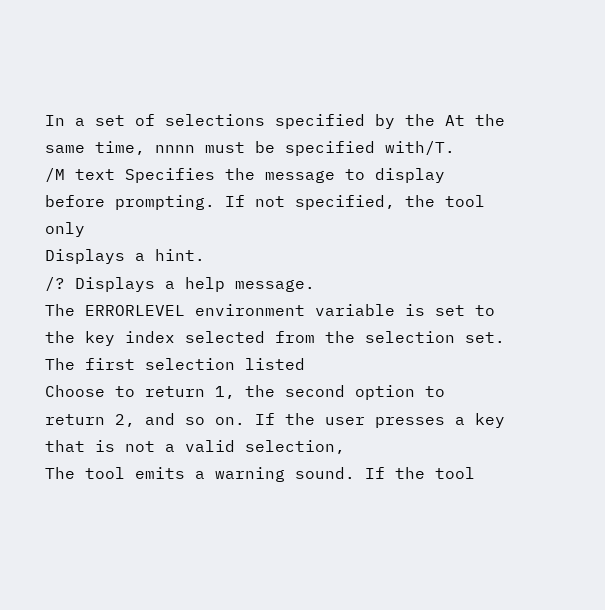In a set of selections specified by the At the same time, nnnn must be specified with/T.
/M text Specifies the message to display before prompting. If not specified, the tool only
Displays a hint.
/? Displays a help message.
The ERRORLEVEL environment variable is set to the key index selected from the selection set. The first selection listed
Choose to return 1, the second option to return 2, and so on. If the user presses a key that is not a valid selection,
The tool emits a warning sound. If the tool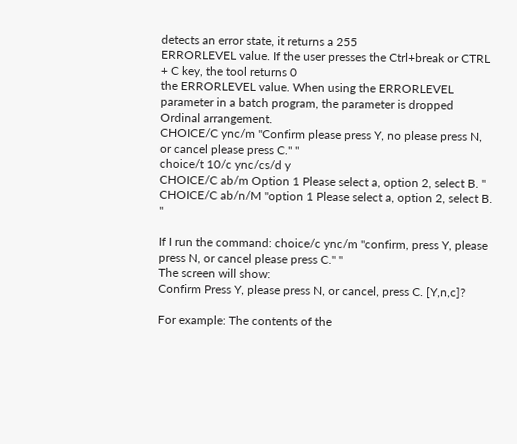detects an error state, it returns a 255
ERRORLEVEL value. If the user presses the Ctrl+break or CTRL + C key, the tool returns 0
the ERRORLEVEL value. When using the ERRORLEVEL parameter in a batch program, the parameter is dropped
Ordinal arrangement.
CHOICE/C ync/m "Confirm please press Y, no please press N, or cancel please press C." "
choice/t 10/c ync/cs/d y
CHOICE/C ab/m Option 1 Please select a, option 2, select B. "
CHOICE/C ab/n/M "option 1 Please select a, option 2, select B. "

If I run the command: choice/c ync/m "confirm, press Y, please press N, or cancel please press C." "
The screen will show:
Confirm Press Y, please press N, or cancel, press C. [Y,n,c]?

For example: The contents of the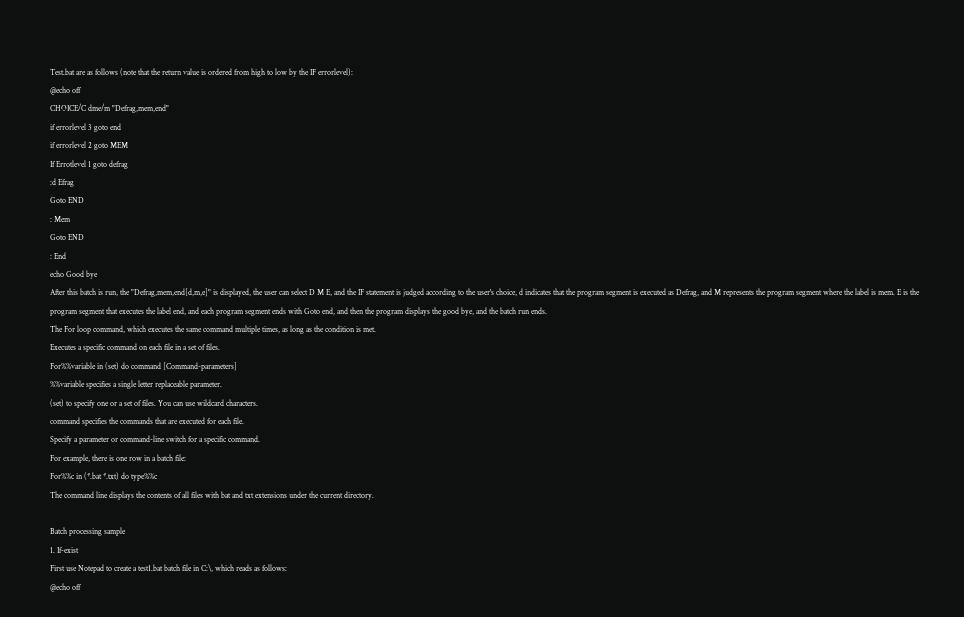Test.bat are as follows (note that the return value is ordered from high to low by the IF errorlevel):
@echo off
CHOICE/C dme/m "Defrag,mem,end"
if errorlevel 3 goto end
if errorlevel 2 goto MEM
If Errotlevel 1 goto defrag
:d Efrag
Goto END
: Mem
Goto END
: End
echo Good bye
After this batch is run, the "Defrag,mem,end[d,m,e]" is displayed, the user can select D M E, and the IF statement is judged according to the user's choice, d indicates that the program segment is executed as Defrag, and M represents the program segment where the label is mem. E is the program segment that executes the label end, and each program segment ends with Goto end, and then the program displays the good bye, and the batch run ends.
The For loop command, which executes the same command multiple times, as long as the condition is met.
Executes a specific command on each file in a set of files.
For%%variable in (set) do command [Command-parameters]
%%variable specifies a single letter replaceable parameter.
(set) to specify one or a set of files. You can use wildcard characters.
command specifies the commands that are executed for each file.
Specify a parameter or command-line switch for a specific command.
For example, there is one row in a batch file:
For%%c in (*.bat *.txt) do type%%c
The command line displays the contents of all files with bat and txt extensions under the current directory.

Batch processing sample
1. If-exist
First use Notepad to create a test1.bat batch file in C:\, which reads as follows:
@echo off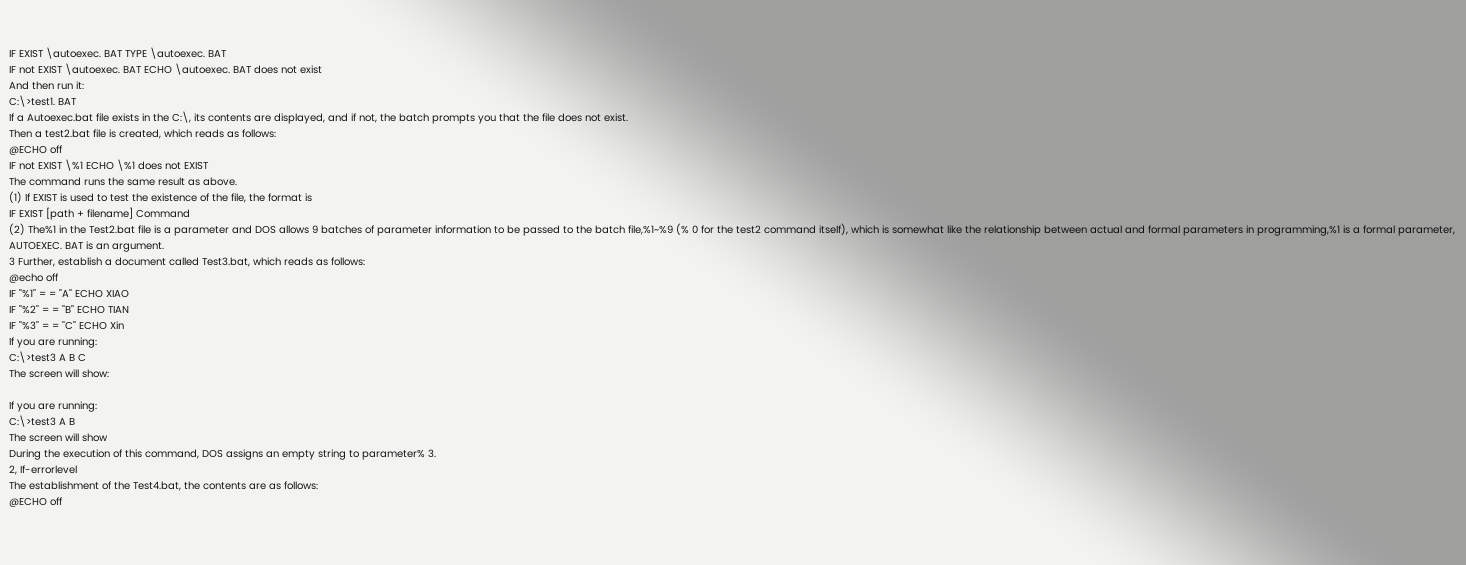IF EXIST \autoexec. BAT TYPE \autoexec. BAT
IF not EXIST \autoexec. BAT ECHO \autoexec. BAT does not exist
And then run it:
C:\>test1. BAT
If a Autoexec.bat file exists in the C:\, its contents are displayed, and if not, the batch prompts you that the file does not exist.
Then a test2.bat file is created, which reads as follows:
@ECHO off
IF not EXIST \%1 ECHO \%1 does not EXIST
The command runs the same result as above.
(1) If EXIST is used to test the existence of the file, the format is
IF EXIST [path + filename] Command
(2) The%1 in the Test2.bat file is a parameter and DOS allows 9 batches of parameter information to be passed to the batch file,%1~%9 (% 0 for the test2 command itself), which is somewhat like the relationship between actual and formal parameters in programming,%1 is a formal parameter, AUTOEXEC. BAT is an argument.
3 Further, establish a document called Test3.bat, which reads as follows:
@echo off
IF "%1" = = "A" ECHO XIAO
IF "%2" = = "B" ECHO TIAN
IF "%3" = = "C" ECHO Xin
If you are running:
C:\>test3 A B C
The screen will show:

If you are running:
C:\>test3 A B
The screen will show
During the execution of this command, DOS assigns an empty string to parameter% 3.
2, If-errorlevel
The establishment of the Test4.bat, the contents are as follows:
@ECHO off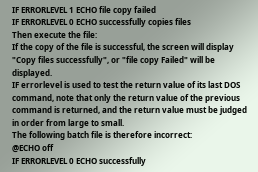IF ERRORLEVEL 1 ECHO file copy failed
IF ERRORLEVEL 0 ECHO successfully copies files
Then execute the file:
If the copy of the file is successful, the screen will display "Copy files successfully", or "file copy Failed" will be displayed.
IF errorlevel is used to test the return value of its last DOS command, note that only the return value of the previous command is returned, and the return value must be judged in order from large to small.
The following batch file is therefore incorrect:
@ECHO off
IF ERRORLEVEL 0 ECHO successfully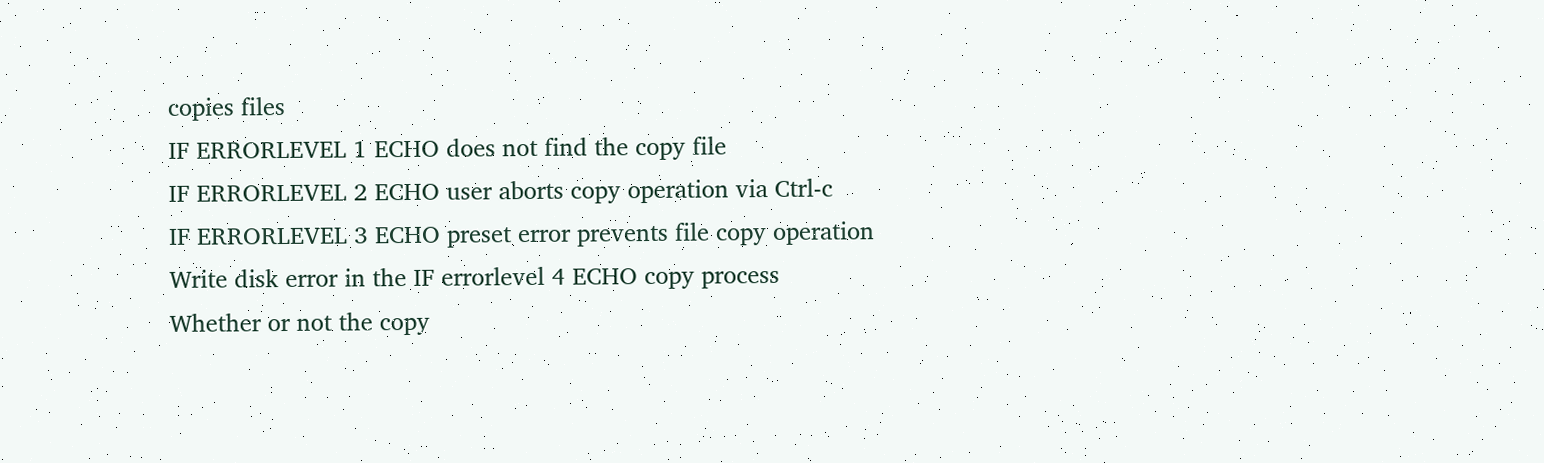copies files
IF ERRORLEVEL 1 ECHO does not find the copy file
IF ERRORLEVEL 2 ECHO user aborts copy operation via Ctrl-c
IF ERRORLEVEL 3 ECHO preset error prevents file copy operation
Write disk error in the IF errorlevel 4 ECHO copy process
Whether or not the copy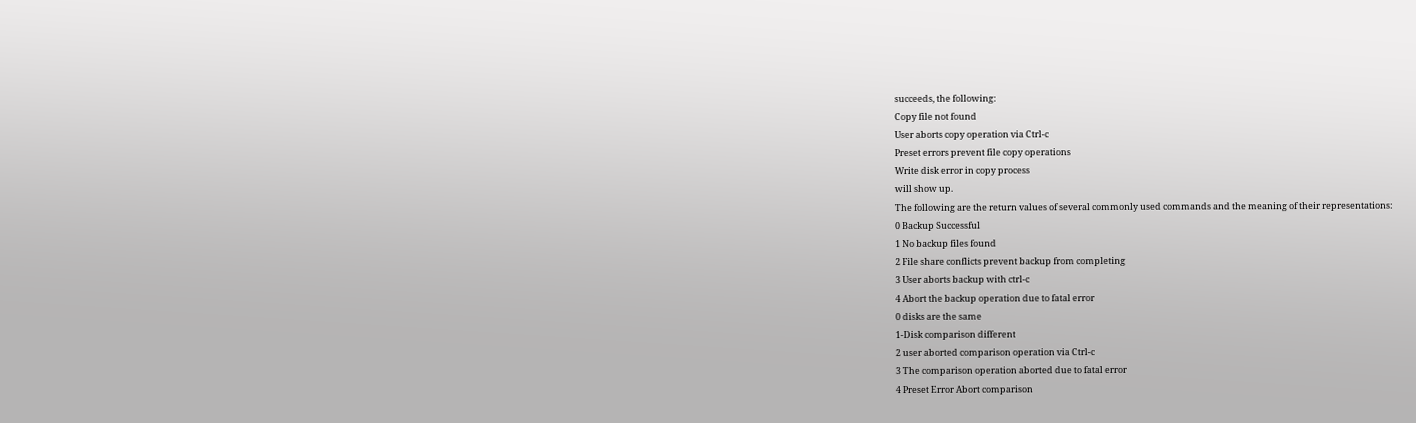succeeds, the following:
Copy file not found
User aborts copy operation via Ctrl-c
Preset errors prevent file copy operations
Write disk error in copy process
will show up.
The following are the return values of several commonly used commands and the meaning of their representations:
0 Backup Successful
1 No backup files found
2 File share conflicts prevent backup from completing
3 User aborts backup with ctrl-c
4 Abort the backup operation due to fatal error
0 disks are the same
1-Disk comparison different
2 user aborted comparison operation via Ctrl-c
3 The comparison operation aborted due to fatal error
4 Preset Error Abort comparison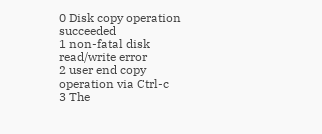0 Disk copy operation succeeded
1 non-fatal disk read/write error
2 user end copy operation via Ctrl-c
3 The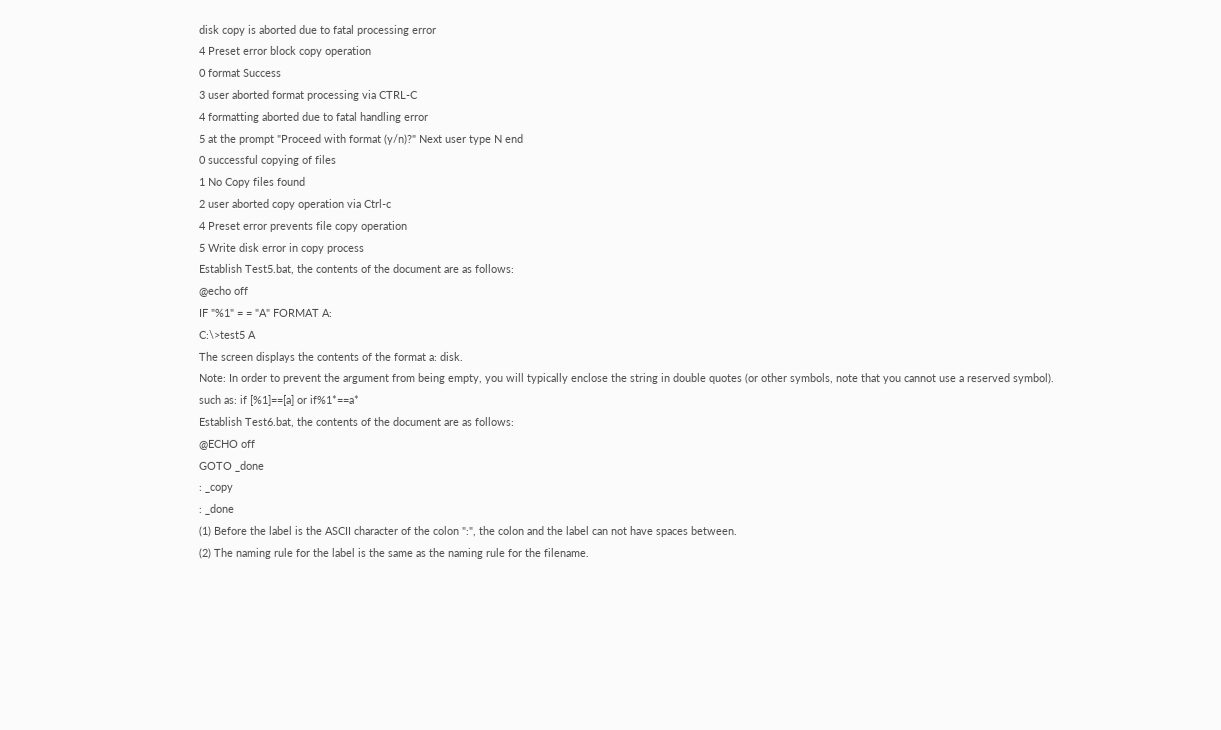disk copy is aborted due to fatal processing error
4 Preset error block copy operation
0 format Success
3 user aborted format processing via CTRL-C
4 formatting aborted due to fatal handling error
5 at the prompt "Proceed with format (y/n)?" Next user type N end
0 successful copying of files
1 No Copy files found
2 user aborted copy operation via Ctrl-c
4 Preset error prevents file copy operation
5 Write disk error in copy process
Establish Test5.bat, the contents of the document are as follows:
@echo off
IF "%1" = = "A" FORMAT A:
C:\>test5 A
The screen displays the contents of the format a: disk.
Note: In order to prevent the argument from being empty, you will typically enclose the string in double quotes (or other symbols, note that you cannot use a reserved symbol).
such as: if [%1]==[a] or if%1*==a*
Establish Test6.bat, the contents of the document are as follows:
@ECHO off
GOTO _done
: _copy
: _done
(1) Before the label is the ASCII character of the colon ":", the colon and the label can not have spaces between.
(2) The naming rule for the label is the same as the naming rule for the filename.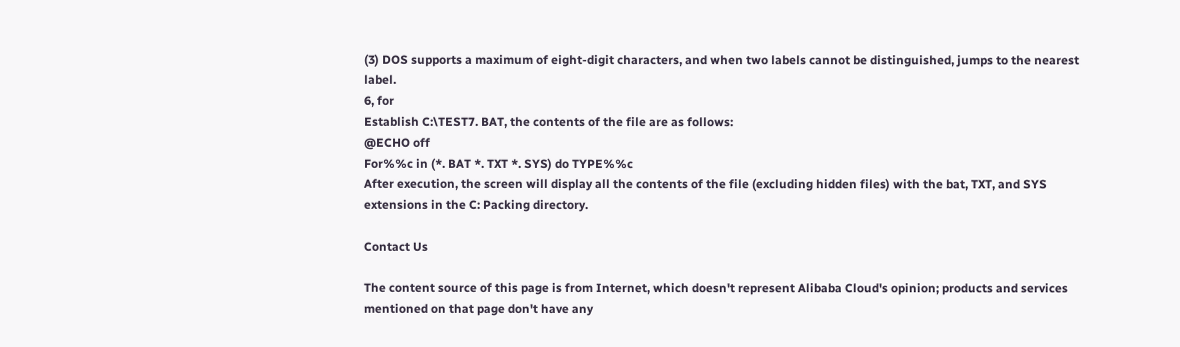(3) DOS supports a maximum of eight-digit characters, and when two labels cannot be distinguished, jumps to the nearest label.
6, for
Establish C:\TEST7. BAT, the contents of the file are as follows:
@ECHO off
For%%c in (*. BAT *. TXT *. SYS) do TYPE%%c
After execution, the screen will display all the contents of the file (excluding hidden files) with the bat, TXT, and SYS extensions in the C: Packing directory.

Contact Us

The content source of this page is from Internet, which doesn't represent Alibaba Cloud's opinion; products and services mentioned on that page don't have any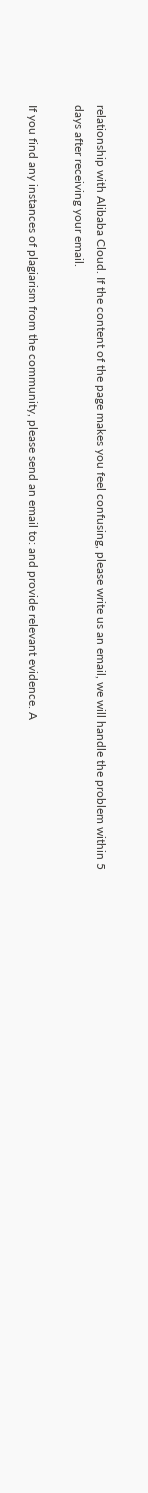relationship with Alibaba Cloud. If the content of the page makes you feel confusing, please write us an email, we will handle the problem within 5 days after receiving your email.

If you find any instances of plagiarism from the community, please send an email to: and provide relevant evidence. A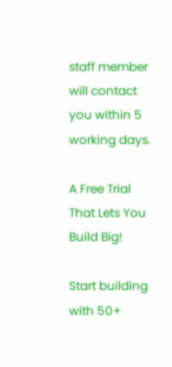staff member will contact you within 5 working days.

A Free Trial That Lets You Build Big!

Start building with 50+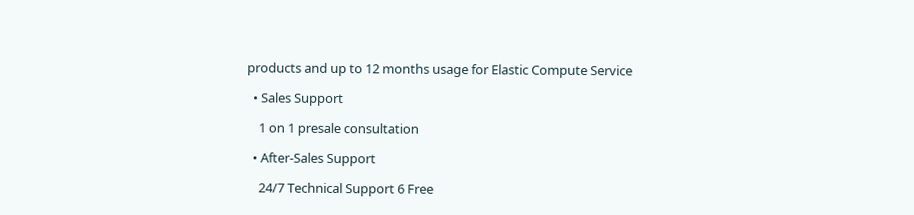products and up to 12 months usage for Elastic Compute Service

  • Sales Support

    1 on 1 presale consultation

  • After-Sales Support

    24/7 Technical Support 6 Free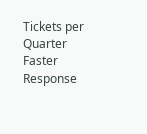Tickets per Quarter Faster Response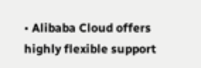• Alibaba Cloud offers highly flexible support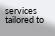services tailored to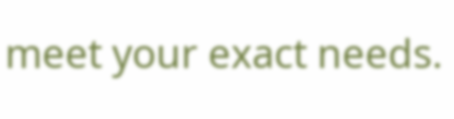meet your exact needs.